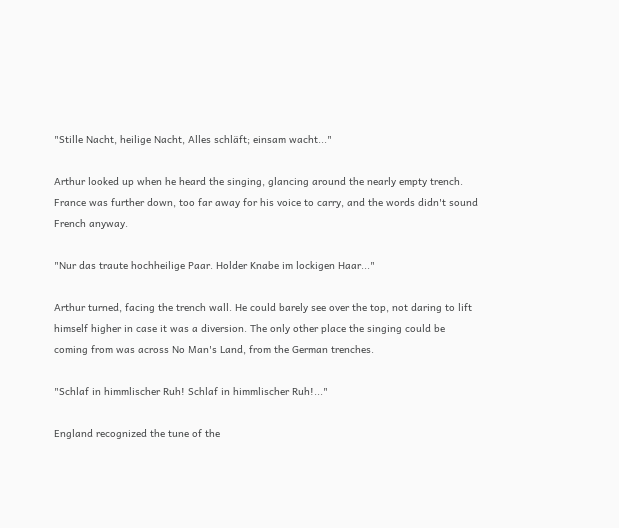"Stille Nacht, heilige Nacht, Alles schläft; einsam wacht..."

Arthur looked up when he heard the singing, glancing around the nearly empty trench. France was further down, too far away for his voice to carry, and the words didn't sound French anyway.

"Nur das traute hochheilige Paar. Holder Knabe im lockigen Haar..."

Arthur turned, facing the trench wall. He could barely see over the top, not daring to lift himself higher in case it was a diversion. The only other place the singing could be coming from was across No Man's Land, from the German trenches.

"Schlaf in himmlischer Ruh! Schlaf in himmlischer Ruh!..."

England recognized the tune of the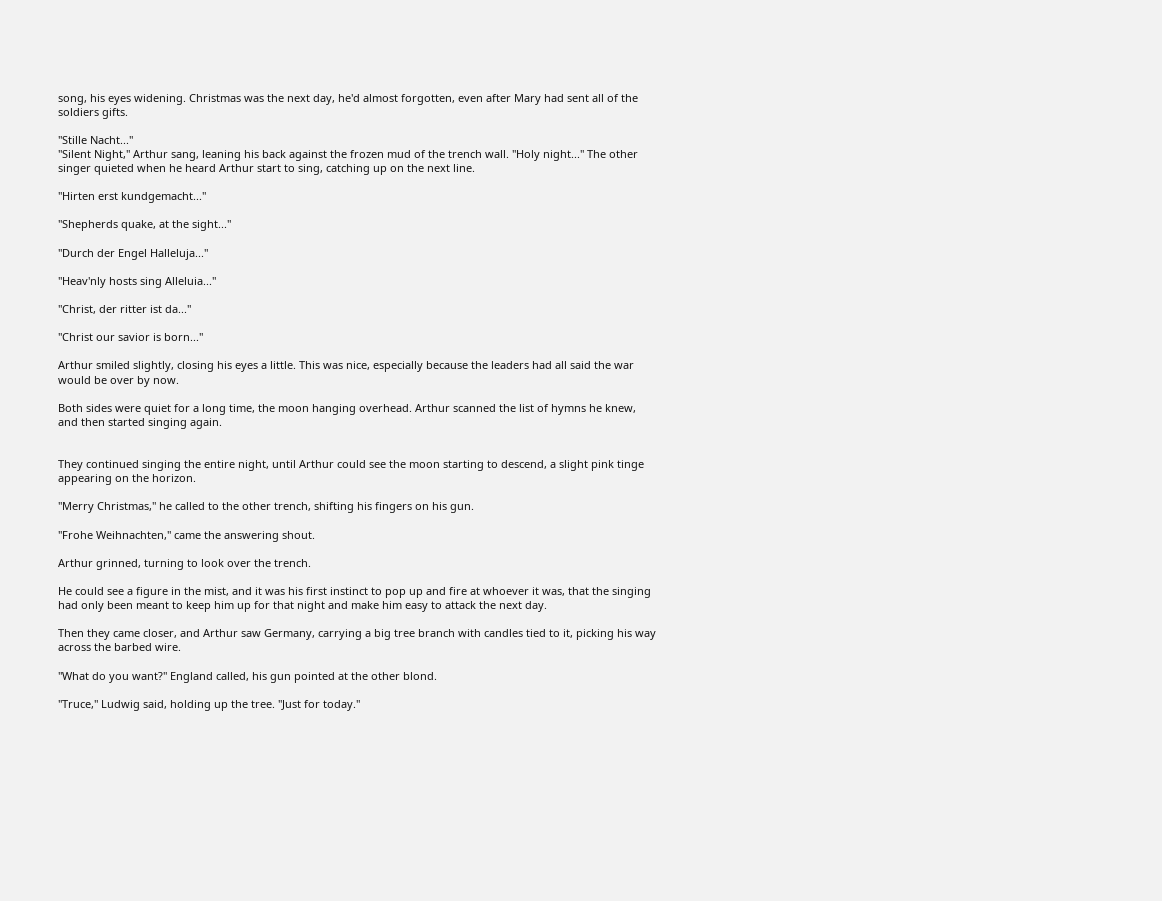song, his eyes widening. Christmas was the next day, he'd almost forgotten, even after Mary had sent all of the soldiers gifts.

"Stille Nacht..."
"Silent Night," Arthur sang, leaning his back against the frozen mud of the trench wall. "Holy night..." The other singer quieted when he heard Arthur start to sing, catching up on the next line.

"Hirten erst kundgemacht..."

"Shepherds quake, at the sight..."

"Durch der Engel Halleluja..."

"Heav'nly hosts sing Alleluia..."

"Christ, der ritter ist da..."

"Christ our savior is born..."

Arthur smiled slightly, closing his eyes a little. This was nice, especially because the leaders had all said the war would be over by now.

Both sides were quiet for a long time, the moon hanging overhead. Arthur scanned the list of hymns he knew, and then started singing again.


They continued singing the entire night, until Arthur could see the moon starting to descend, a slight pink tinge appearing on the horizon.

"Merry Christmas," he called to the other trench, shifting his fingers on his gun.

"Frohe Weihnachten," came the answering shout.

Arthur grinned, turning to look over the trench.

He could see a figure in the mist, and it was his first instinct to pop up and fire at whoever it was, that the singing had only been meant to keep him up for that night and make him easy to attack the next day.

Then they came closer, and Arthur saw Germany, carrying a big tree branch with candles tied to it, picking his way across the barbed wire.

"What do you want?" England called, his gun pointed at the other blond.

"Truce," Ludwig said, holding up the tree. "Just for today."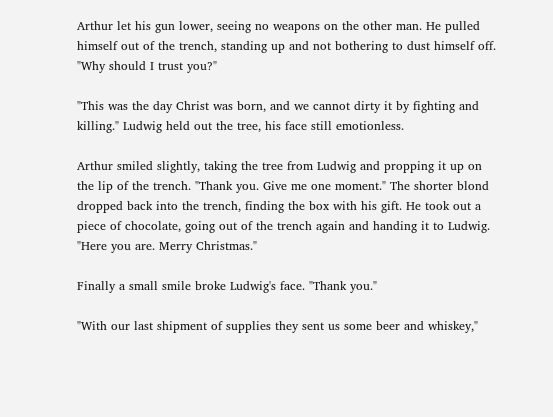Arthur let his gun lower, seeing no weapons on the other man. He pulled himself out of the trench, standing up and not bothering to dust himself off. "Why should I trust you?"

"This was the day Christ was born, and we cannot dirty it by fighting and killing." Ludwig held out the tree, his face still emotionless.

Arthur smiled slightly, taking the tree from Ludwig and propping it up on the lip of the trench. "Thank you. Give me one moment." The shorter blond dropped back into the trench, finding the box with his gift. He took out a piece of chocolate, going out of the trench again and handing it to Ludwig. "Here you are. Merry Christmas."

Finally a small smile broke Ludwig's face. "Thank you."

"With our last shipment of supplies they sent us some beer and whiskey,"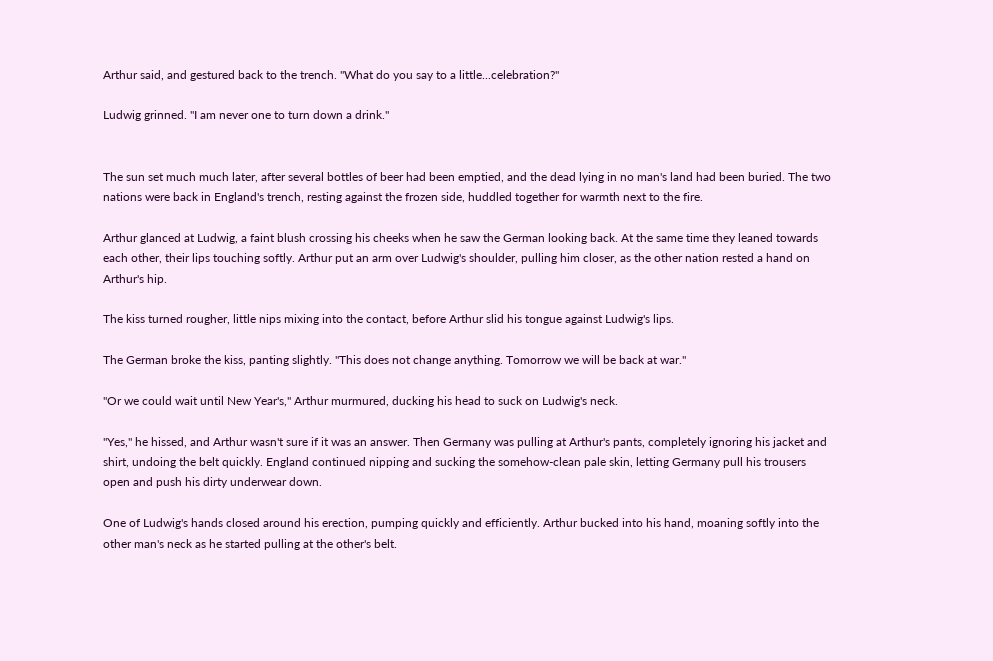Arthur said, and gestured back to the trench. "What do you say to a little...celebration?"

Ludwig grinned. "I am never one to turn down a drink."


The sun set much much later, after several bottles of beer had been emptied, and the dead lying in no man's land had been buried. The two nations were back in England's trench, resting against the frozen side, huddled together for warmth next to the fire.

Arthur glanced at Ludwig, a faint blush crossing his cheeks when he saw the German looking back. At the same time they leaned towards each other, their lips touching softly. Arthur put an arm over Ludwig's shoulder, pulling him closer, as the other nation rested a hand on Arthur's hip.

The kiss turned rougher, little nips mixing into the contact, before Arthur slid his tongue against Ludwig's lips.

The German broke the kiss, panting slightly. "This does not change anything. Tomorrow we will be back at war."

"Or we could wait until New Year's," Arthur murmured, ducking his head to suck on Ludwig's neck.

"Yes," he hissed, and Arthur wasn't sure if it was an answer. Then Germany was pulling at Arthur's pants, completely ignoring his jacket and shirt, undoing the belt quickly. England continued nipping and sucking the somehow-clean pale skin, letting Germany pull his trousers open and push his dirty underwear down.

One of Ludwig's hands closed around his erection, pumping quickly and efficiently. Arthur bucked into his hand, moaning softly into the other man's neck as he started pulling at the other's belt.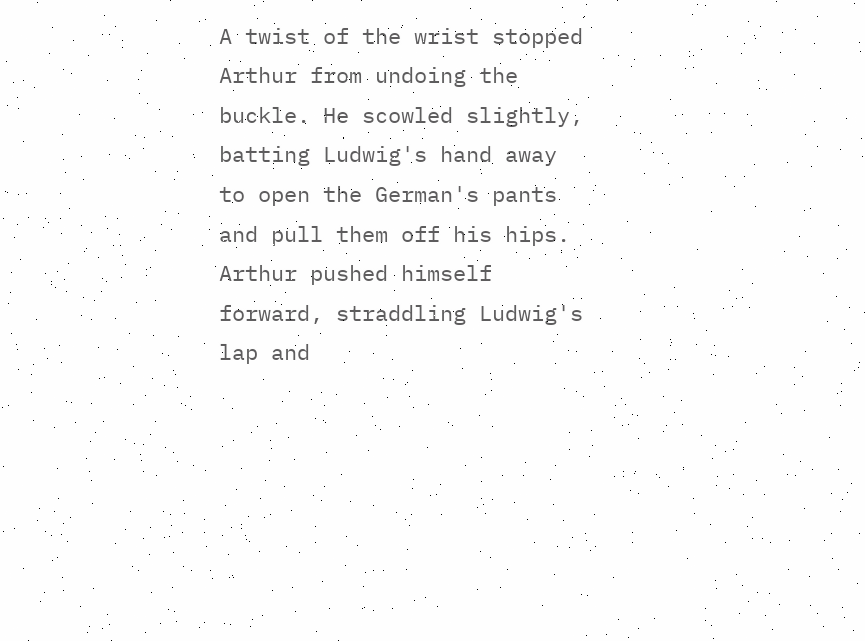A twist of the wrist stopped Arthur from undoing the buckle. He scowled slightly, batting Ludwig's hand away to open the German's pants and pull them off his hips. Arthur pushed himself forward, straddling Ludwig's lap and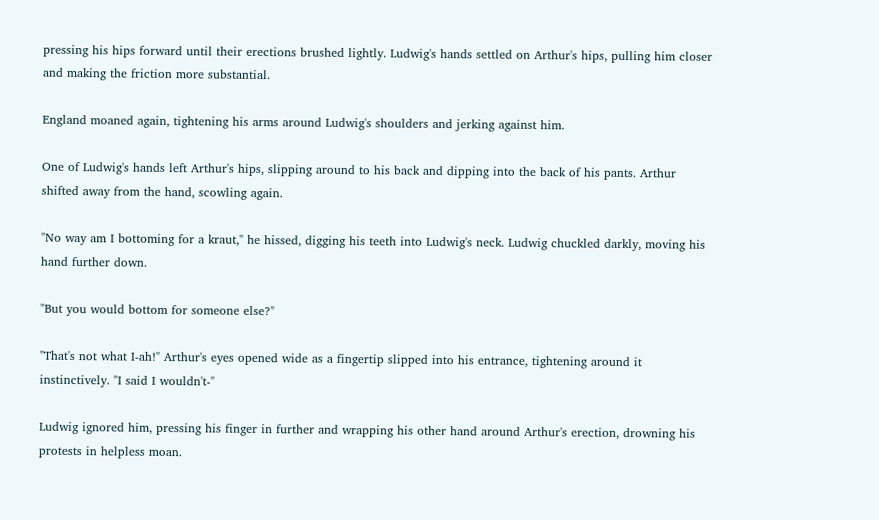pressing his hips forward until their erections brushed lightly. Ludwig's hands settled on Arthur's hips, pulling him closer and making the friction more substantial.

England moaned again, tightening his arms around Ludwig's shoulders and jerking against him.

One of Ludwig's hands left Arthur's hips, slipping around to his back and dipping into the back of his pants. Arthur shifted away from the hand, scowling again.

"No way am I bottoming for a kraut," he hissed, digging his teeth into Ludwig's neck. Ludwig chuckled darkly, moving his hand further down.

"But you would bottom for someone else?"

"That's not what I-ah!" Arthur's eyes opened wide as a fingertip slipped into his entrance, tightening around it instinctively. "I said I wouldn't-"

Ludwig ignored him, pressing his finger in further and wrapping his other hand around Arthur's erection, drowning his protests in helpless moan.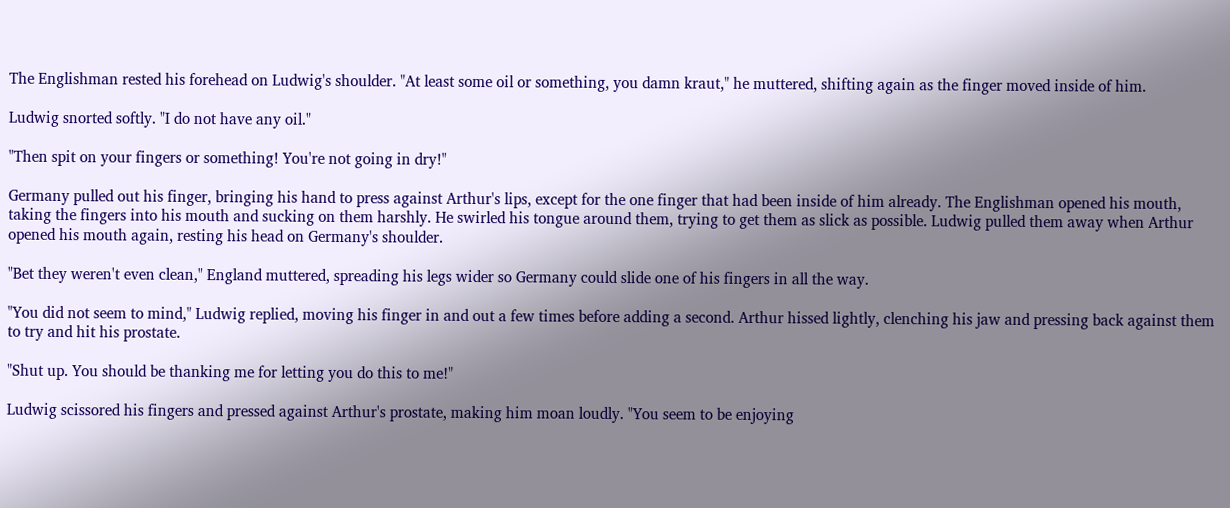The Englishman rested his forehead on Ludwig's shoulder. "At least some oil or something, you damn kraut," he muttered, shifting again as the finger moved inside of him.

Ludwig snorted softly. "I do not have any oil."

"Then spit on your fingers or something! You're not going in dry!"

Germany pulled out his finger, bringing his hand to press against Arthur's lips, except for the one finger that had been inside of him already. The Englishman opened his mouth, taking the fingers into his mouth and sucking on them harshly. He swirled his tongue around them, trying to get them as slick as possible. Ludwig pulled them away when Arthur opened his mouth again, resting his head on Germany's shoulder.

"Bet they weren't even clean," England muttered, spreading his legs wider so Germany could slide one of his fingers in all the way.

"You did not seem to mind," Ludwig replied, moving his finger in and out a few times before adding a second. Arthur hissed lightly, clenching his jaw and pressing back against them to try and hit his prostate.

"Shut up. You should be thanking me for letting you do this to me!"

Ludwig scissored his fingers and pressed against Arthur's prostate, making him moan loudly. "You seem to be enjoying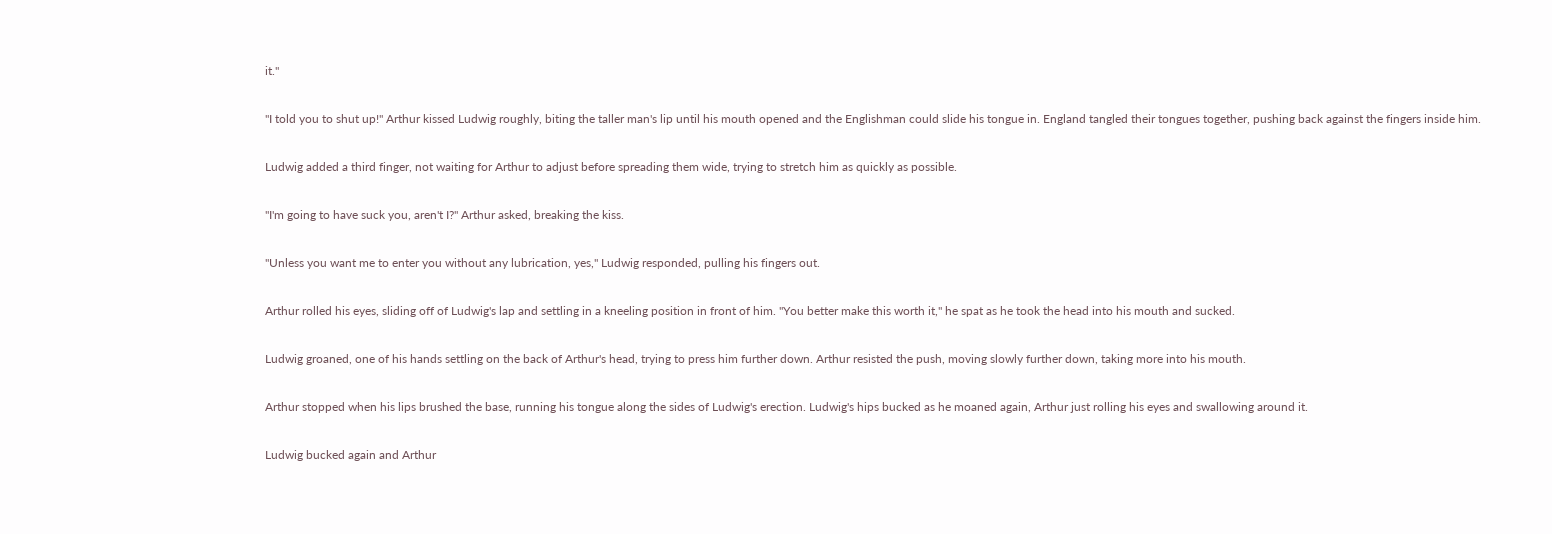it."

"I told you to shut up!" Arthur kissed Ludwig roughly, biting the taller man's lip until his mouth opened and the Englishman could slide his tongue in. England tangled their tongues together, pushing back against the fingers inside him.

Ludwig added a third finger, not waiting for Arthur to adjust before spreading them wide, trying to stretch him as quickly as possible.

"I'm going to have suck you, aren't I?" Arthur asked, breaking the kiss.

"Unless you want me to enter you without any lubrication, yes," Ludwig responded, pulling his fingers out.

Arthur rolled his eyes, sliding off of Ludwig's lap and settling in a kneeling position in front of him. "You better make this worth it," he spat as he took the head into his mouth and sucked.

Ludwig groaned, one of his hands settling on the back of Arthur's head, trying to press him further down. Arthur resisted the push, moving slowly further down, taking more into his mouth.

Arthur stopped when his lips brushed the base, running his tongue along the sides of Ludwig's erection. Ludwig's hips bucked as he moaned again, Arthur just rolling his eyes and swallowing around it.

Ludwig bucked again and Arthur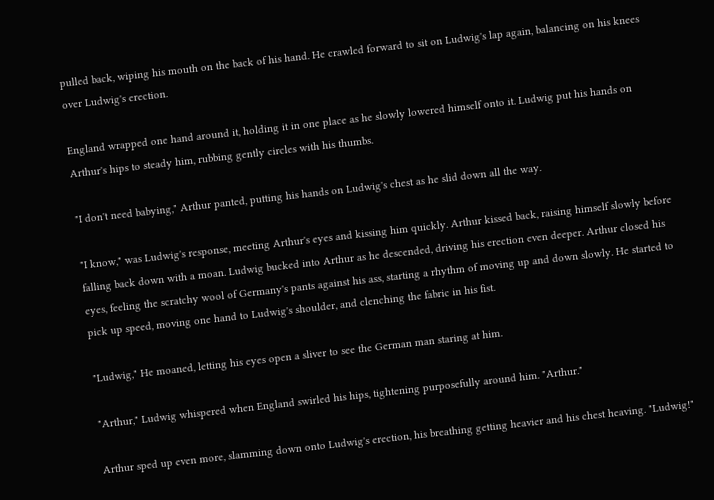pulled back, wiping his mouth on the back of his hand. He crawled forward to sit on Ludwig's lap again, balancing on his knees over Ludwig's erection.

England wrapped one hand around it, holding it in one place as he slowly lowered himself onto it. Ludwig put his hands on Arthur's hips to steady him, rubbing gently circles with his thumbs.

"I don't need babying," Arthur panted, putting his hands on Ludwig's chest as he slid down all the way.

"I know," was Ludwig's response, meeting Arthur's eyes and kissing him quickly. Arthur kissed back, raising himself slowly before falling back down with a moan. Ludwig bucked into Arthur as he descended, driving his erection even deeper. Arthur closed his eyes, feeling the scratchy wool of Germany's pants against his ass, starting a rhythm of moving up and down slowly. He started to pick up speed, moving one hand to Ludwig's shoulder, and clenching the fabric in his fist.

"Ludwig," He moaned, letting his eyes open a sliver to see the German man staring at him.

"Arthur," Ludwig whispered when England swirled his hips, tightening purposefully around him. "Arthur."

Arthur sped up even more, slamming down onto Ludwig's erection, his breathing getting heavier and his chest heaving. "Ludwig!"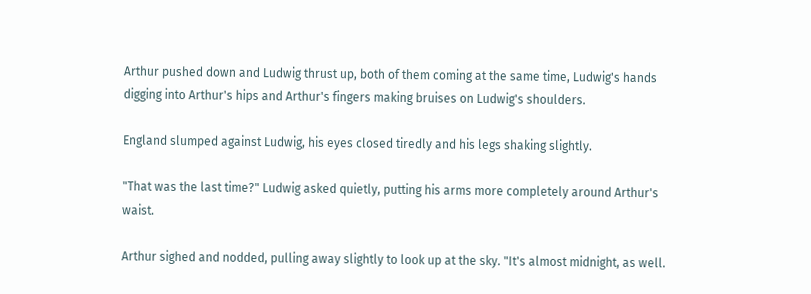Arthur pushed down and Ludwig thrust up, both of them coming at the same time, Ludwig's hands digging into Arthur's hips and Arthur's fingers making bruises on Ludwig's shoulders.

England slumped against Ludwig, his eyes closed tiredly and his legs shaking slightly.

"That was the last time?" Ludwig asked quietly, putting his arms more completely around Arthur's waist.

Arthur sighed and nodded, pulling away slightly to look up at the sky. "It's almost midnight, as well.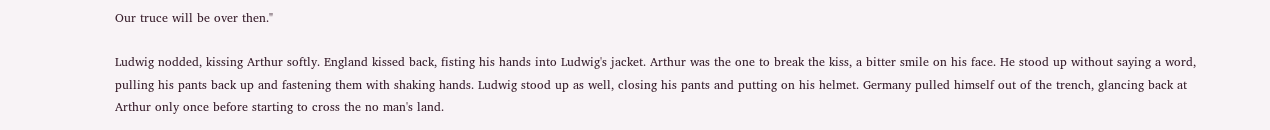Our truce will be over then."

Ludwig nodded, kissing Arthur softly. England kissed back, fisting his hands into Ludwig's jacket. Arthur was the one to break the kiss, a bitter smile on his face. He stood up without saying a word, pulling his pants back up and fastening them with shaking hands. Ludwig stood up as well, closing his pants and putting on his helmet. Germany pulled himself out of the trench, glancing back at Arthur only once before starting to cross the no man's land.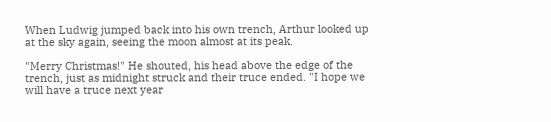When Ludwig jumped back into his own trench, Arthur looked up at the sky again, seeing the moon almost at its peak.

"Merry Christmas!" He shouted, his head above the edge of the trench, just as midnight struck and their truce ended. "I hope we will have a truce next year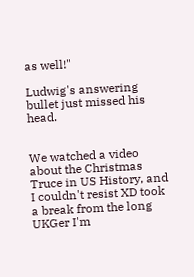as well!"

Ludwig's answering bullet just missed his head.


We watched a video about the Christmas Truce in US History, and I couldn't resist XD took a break from the long UKGer I'm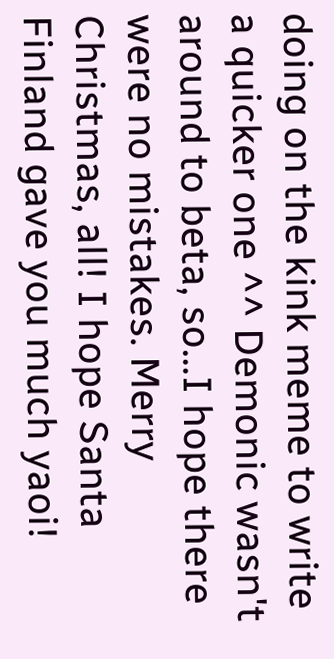doing on the kink meme to write a quicker one ^^ Demonic wasn't around to beta, so…I hope there were no mistakes. Merry Christmas, all! I hope Santa Finland gave you much yaoi!